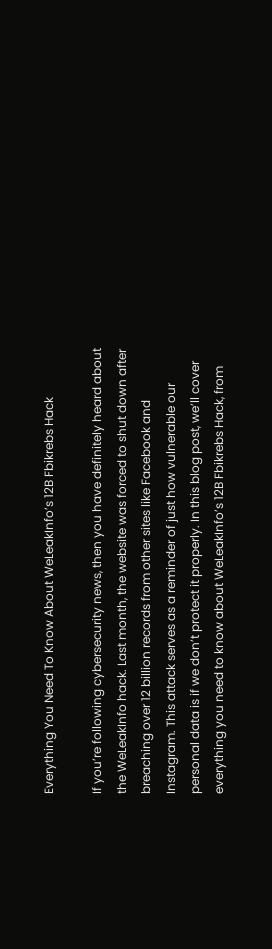Everything You Need To Know About WeLeakInfo’s 12B Fbikrebs Hack

If you’re following cybersecurity news, then you have definitely heard about the WeLeakInfo hack. Last month, the website was forced to shut down after breaching over 12 billion records from other sites like Facebook and Instagram. This attack serves as a reminder of just how vulnerable our personal data is if we don’t protect it properly. In this blog post, we’ll cover everything you need to know about WeLeakInfo’s 12B Fbikrebs Hack, from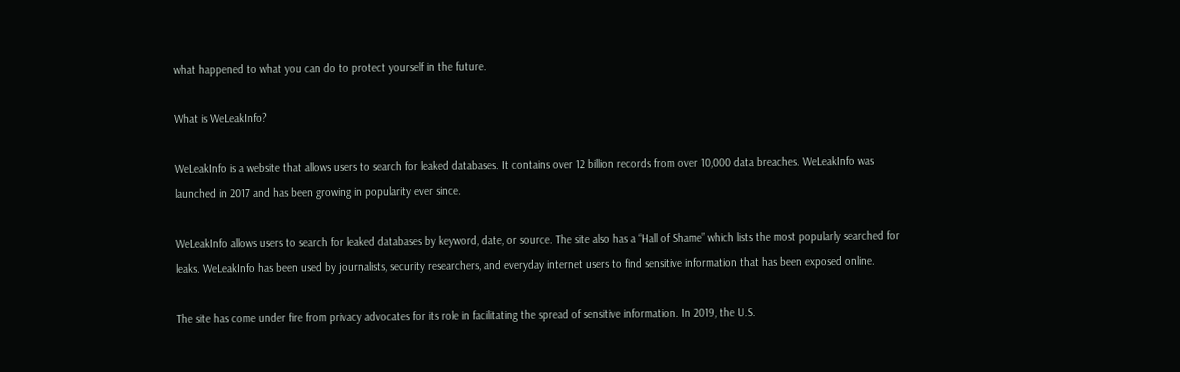what happened to what you can do to protect yourself in the future.

What is WeLeakInfo?

WeLeakInfo is a website that allows users to search for leaked databases. It contains over 12 billion records from over 10,000 data breaches. WeLeakInfo was launched in 2017 and has been growing in popularity ever since.

WeLeakInfo allows users to search for leaked databases by keyword, date, or source. The site also has a “Hall of Shame” which lists the most popularly searched for leaks. WeLeakInfo has been used by journalists, security researchers, and everyday internet users to find sensitive information that has been exposed online.

The site has come under fire from privacy advocates for its role in facilitating the spread of sensitive information. In 2019, the U.S.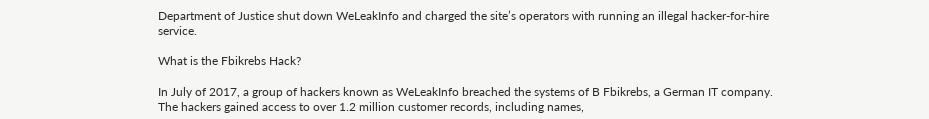Department of Justice shut down WeLeakInfo and charged the site’s operators with running an illegal hacker-for-hire service.

What is the Fbikrebs Hack?

In July of 2017, a group of hackers known as WeLeakInfo breached the systems of B Fbikrebs, a German IT company. The hackers gained access to over 1.2 million customer records, including names,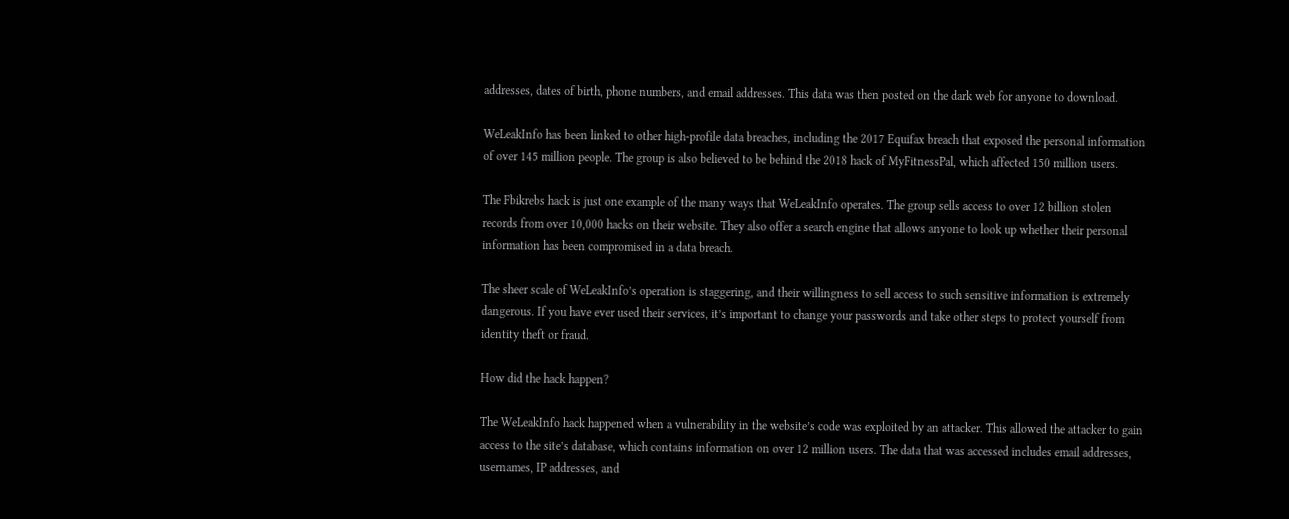addresses, dates of birth, phone numbers, and email addresses. This data was then posted on the dark web for anyone to download.

WeLeakInfo has been linked to other high-profile data breaches, including the 2017 Equifax breach that exposed the personal information of over 145 million people. The group is also believed to be behind the 2018 hack of MyFitnessPal, which affected 150 million users.

The Fbikrebs hack is just one example of the many ways that WeLeakInfo operates. The group sells access to over 12 billion stolen records from over 10,000 hacks on their website. They also offer a search engine that allows anyone to look up whether their personal information has been compromised in a data breach.

The sheer scale of WeLeakInfo’s operation is staggering, and their willingness to sell access to such sensitive information is extremely dangerous. If you have ever used their services, it’s important to change your passwords and take other steps to protect yourself from identity theft or fraud.

How did the hack happen?

The WeLeakInfo hack happened when a vulnerability in the website’s code was exploited by an attacker. This allowed the attacker to gain access to the site’s database, which contains information on over 12 million users. The data that was accessed includes email addresses, usernames, IP addresses, and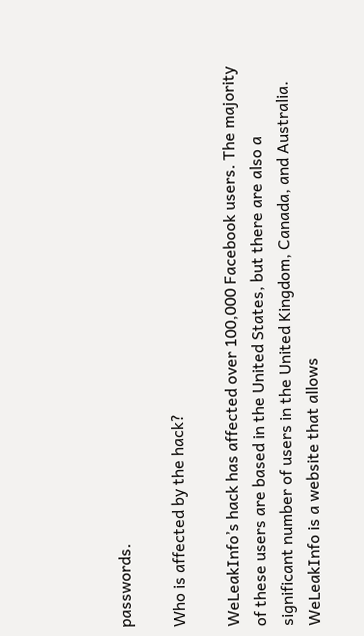passwords.

Who is affected by the hack?

WeLeakInfo’s hack has affected over 100,000 Facebook users. The majority of these users are based in the United States, but there are also a significant number of users in the United Kingdom, Canada, and Australia. WeLeakInfo is a website that allows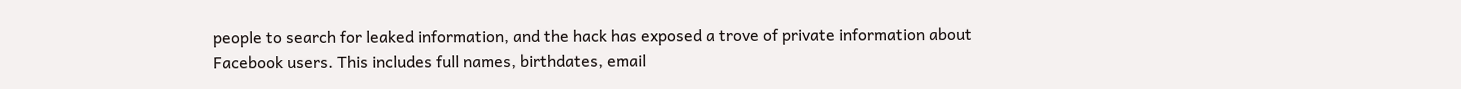people to search for leaked information, and the hack has exposed a trove of private information about Facebook users. This includes full names, birthdates, email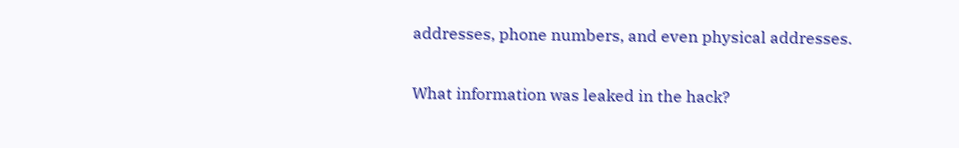addresses, phone numbers, and even physical addresses.

What information was leaked in the hack?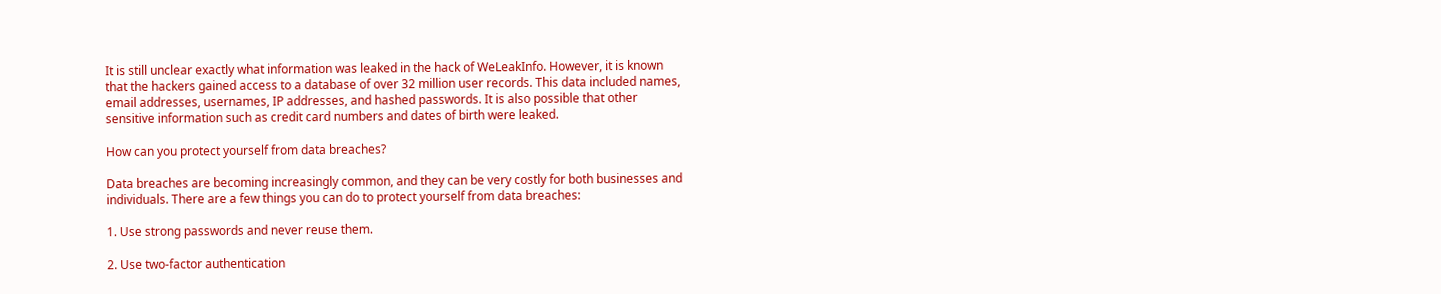It is still unclear exactly what information was leaked in the hack of WeLeakInfo. However, it is known that the hackers gained access to a database of over 32 million user records. This data included names, email addresses, usernames, IP addresses, and hashed passwords. It is also possible that other sensitive information such as credit card numbers and dates of birth were leaked.

How can you protect yourself from data breaches?

Data breaches are becoming increasingly common, and they can be very costly for both businesses and individuals. There are a few things you can do to protect yourself from data breaches:

1. Use strong passwords and never reuse them.

2. Use two-factor authentication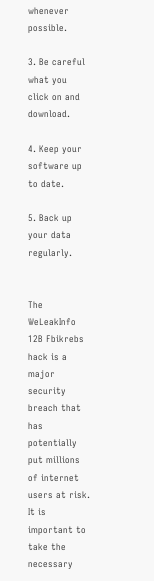whenever possible.

3. Be careful what you click on and download.

4. Keep your software up to date.

5. Back up your data regularly.


The WeLeakInfo 12B Fbikrebs hack is a major security breach that has potentially put millions of internet users at risk. It is important to take the necessary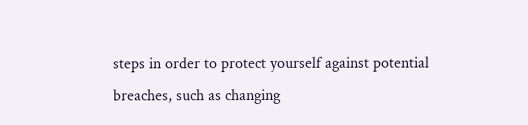steps in order to protect yourself against potential breaches, such as changing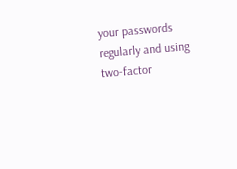your passwords regularly and using two-factor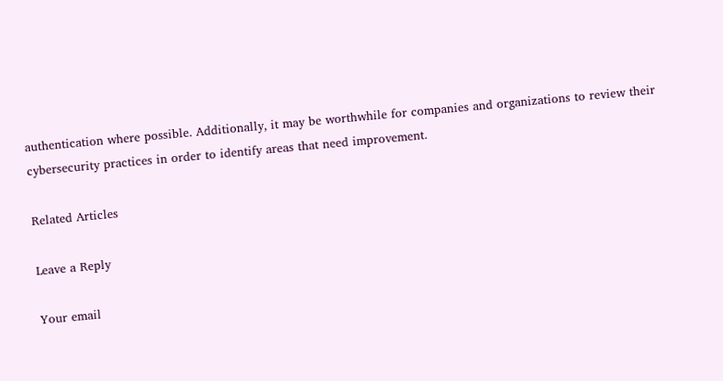authentication where possible. Additionally, it may be worthwhile for companies and organizations to review their cybersecurity practices in order to identify areas that need improvement.

Related Articles

Leave a Reply

Your email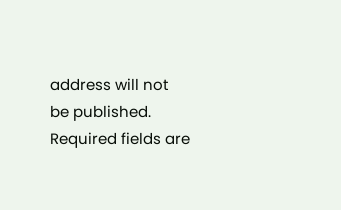address will not be published. Required fields are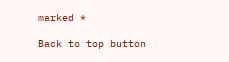marked *

Back to top button